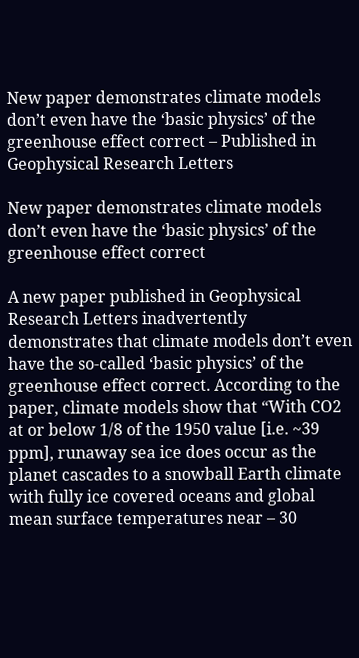New paper demonstrates climate models don’t even have the ‘basic physics’ of the greenhouse effect correct – Published in Geophysical Research Letters

New paper demonstrates climate models don’t even have the ‘basic physics’ of the greenhouse effect correct

A new paper published in Geophysical Research Letters inadvertently demonstrates that climate models don’t even have the so-called ‘basic physics’ of the greenhouse effect correct. According to the paper, climate models show that “With CO2 at or below 1/8 of the 1950 value [i.e. ~39 ppm], runaway sea ice does occur as the planet cascades to a snowball Earth climate with fully ice covered oceans and global mean surface temperatures near – 30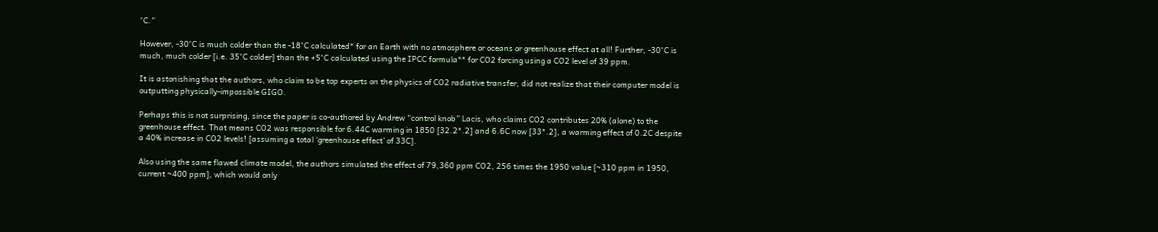°C.”

However, -30°C is much colder than the -18°C calculated* for an Earth with no atmosphere or oceans or greenhouse effect at all! Further, -30°C is much, much colder [i.e. 35°C colder] than the +5°C calculated using the IPCC formula** for CO2 forcing using a CO2 level of 39 ppm.

It is astonishing that the authors, who claim to be top experts on the physics of CO2 radiative transfer, did not realize that their computer model is outputting physically-impossible GIGO.

Perhaps this is not surprising, since the paper is co-authored by Andrew “control knob” Lacis, who claims CO2 contributes 20% (alone) to the greenhouse effect. That means CO2 was responsible for 6.44C warming in 1850 [32.2*.2] and 6.6C now [33*.2], a warming effect of 0.2C despite a 40% increase in CO2 levels! [assuming a total ‘greenhouse effect’ of 33C].

Also using the same flawed climate model, the authors simulated the effect of 79,360 ppm CO2, 256 times the 1950 value [~310 ppm in 1950, current ~400 ppm], which would only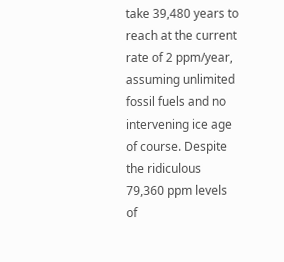take 39,480 years to reach at the current rate of 2 ppm/year, assuming unlimited fossil fuels and no intervening ice age of course. Despite the ridiculous 79,360 ppm levels of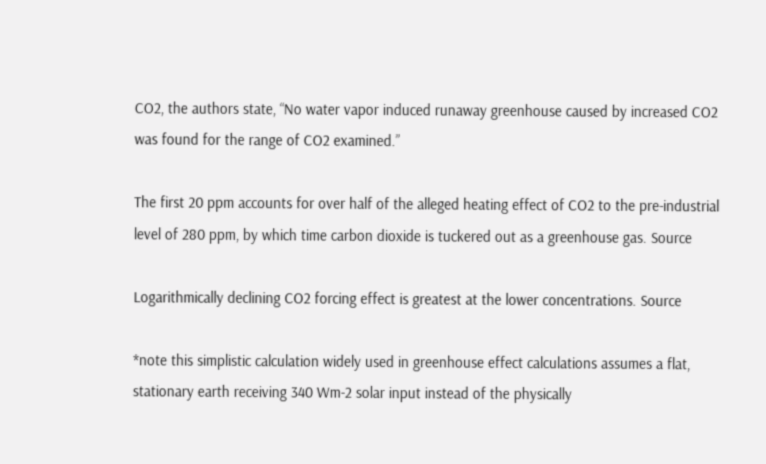CO2, the authors state, “No water vapor induced runaway greenhouse caused by increased CO2 was found for the range of CO2 examined.”

The first 20 ppm accounts for over half of the alleged heating effect of CO2 to the pre-industrial level of 280 ppm, by which time carbon dioxide is tuckered out as a greenhouse gas. Source

Logarithmically declining CO2 forcing effect is greatest at the lower concentrations. Source

*note this simplistic calculation widely used in greenhouse effect calculations assumes a flat, stationary earth receiving 340 Wm-2 solar input instead of the physically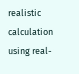realistic calculation using real-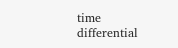time differential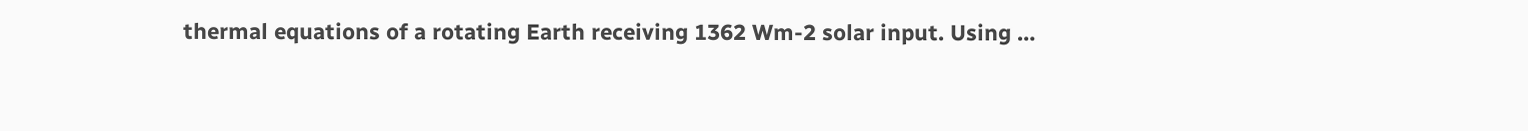thermal equations of a rotating Earth receiving 1362 Wm-2 solar input. Using …